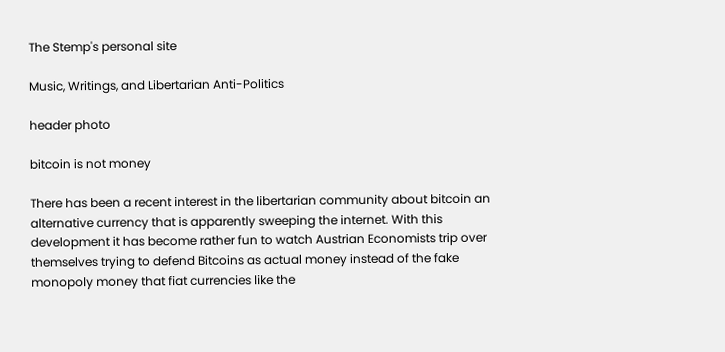The Stemp's personal site

Music, Writings, and Libertarian Anti-Politics

header photo

bitcoin is not money

There has been a recent interest in the libertarian community about bitcoin an alternative currency that is apparently sweeping the internet. With this development it has become rather fun to watch Austrian Economists trip over themselves trying to defend Bitcoins as actual money instead of the fake monopoly money that fiat currencies like the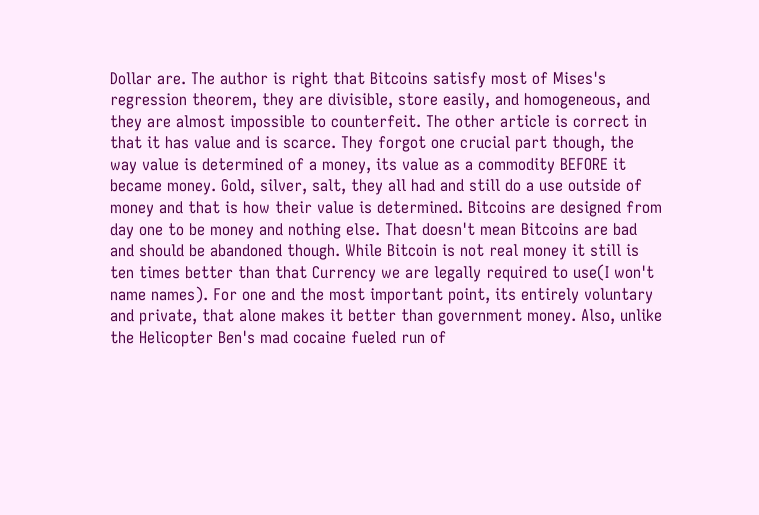Dollar are. The author is right that Bitcoins satisfy most of Mises's regression theorem, they are divisible, store easily, and homogeneous, and they are almost impossible to counterfeit. The other article is correct in that it has value and is scarce. They forgot one crucial part though, the way value is determined of a money, its value as a commodity BEFORE it became money. Gold, silver, salt, they all had and still do a use outside of money and that is how their value is determined. Bitcoins are designed from day one to be money and nothing else. That doesn't mean Bitcoins are bad and should be abandoned though. While Bitcoin is not real money it still is ten times better than that Currency we are legally required to use(I won't name names). For one and the most important point, its entirely voluntary and private, that alone makes it better than government money. Also, unlike the Helicopter Ben's mad cocaine fueled run of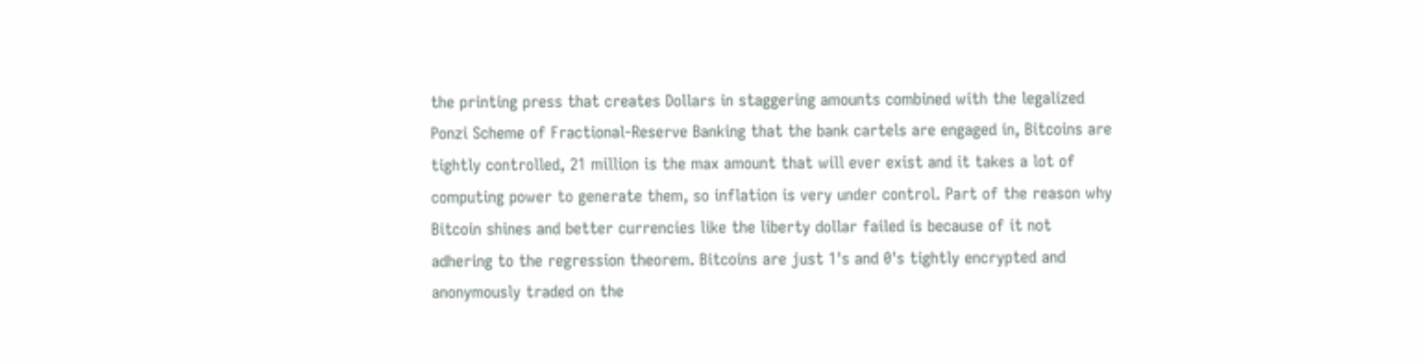the printing press that creates Dollars in staggering amounts combined with the legalized Ponzi Scheme of Fractional-Reserve Banking that the bank cartels are engaged in, Bitcoins are tightly controlled, 21 million is the max amount that will ever exist and it takes a lot of computing power to generate them, so inflation is very under control. Part of the reason why Bitcoin shines and better currencies like the liberty dollar failed is because of it not adhering to the regression theorem. Bitcoins are just 1's and 0's tightly encrypted and anonymously traded on the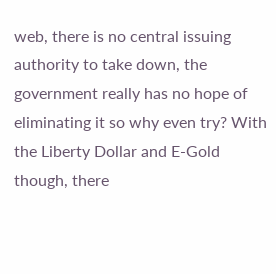web, there is no central issuing authority to take down, the government really has no hope of eliminating it so why even try? With the Liberty Dollar and E-Gold though, there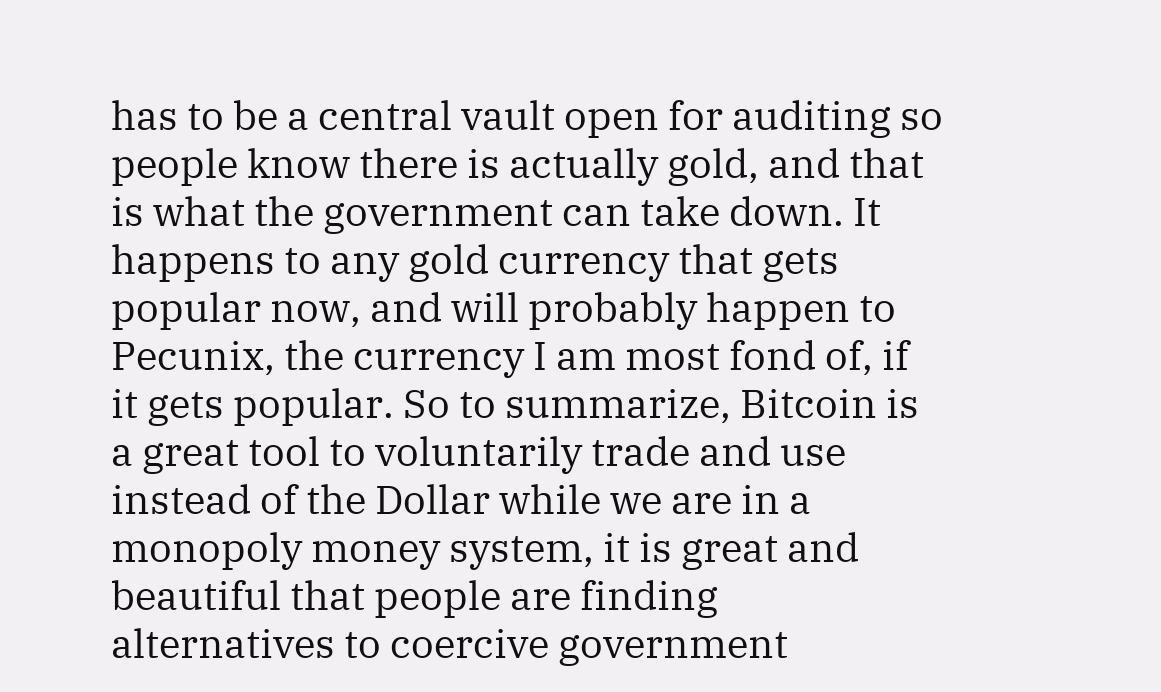has to be a central vault open for auditing so people know there is actually gold, and that is what the government can take down. It happens to any gold currency that gets popular now, and will probably happen to Pecunix, the currency I am most fond of, if it gets popular. So to summarize, Bitcoin is a great tool to voluntarily trade and use instead of the Dollar while we are in a monopoly money system, it is great and beautiful that people are finding alternatives to coercive government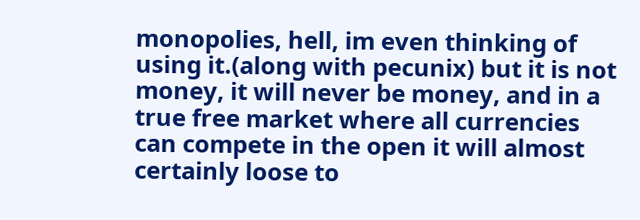monopolies, hell, im even thinking of using it.(along with pecunix) but it is not money, it will never be money, and in a true free market where all currencies can compete in the open it will almost certainly loose to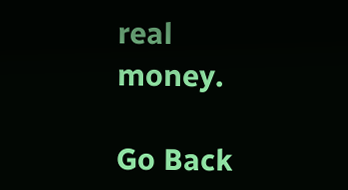real money.

Go Back